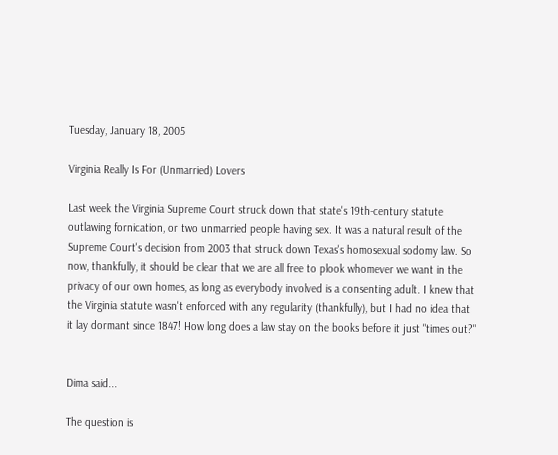Tuesday, January 18, 2005

Virginia Really Is For (Unmarried) Lovers

Last week the Virginia Supreme Court struck down that state's 19th-century statute outlawing fornication, or two unmarried people having sex. It was a natural result of the Supreme Court's decision from 2003 that struck down Texas's homosexual sodomy law. So now, thankfully, it should be clear that we are all free to plook whomever we want in the privacy of our own homes, as long as everybody involved is a consenting adult. I knew that the Virginia statute wasn't enforced with any regularity (thankfully), but I had no idea that it lay dormant since 1847! How long does a law stay on the books before it just "times out?"


Dima said...

The question is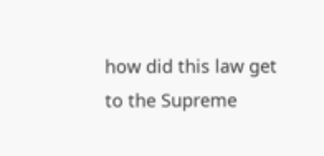how did this law get to the Supreme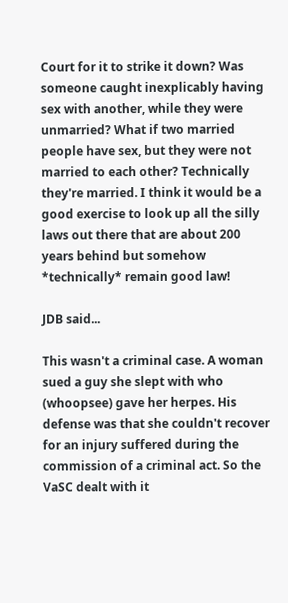Court for it to strike it down? Was someone caught inexplicably having sex with another, while they were unmarried? What if two married people have sex, but they were not married to each other? Technically they're married. I think it would be a good exercise to look up all the silly laws out there that are about 200 years behind but somehow *technically* remain good law!

JDB said...

This wasn't a criminal case. A woman sued a guy she slept with who (whoopsee) gave her herpes. His defense was that she couldn't recover for an injury suffered during the commission of a criminal act. So the VaSC dealt with it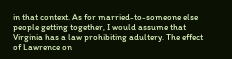in that context. As for married-to-someone else people getting together, I would assume that Virginia has a law prohibiting adultery. The effect of Lawrence on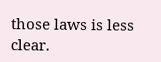those laws is less clear.